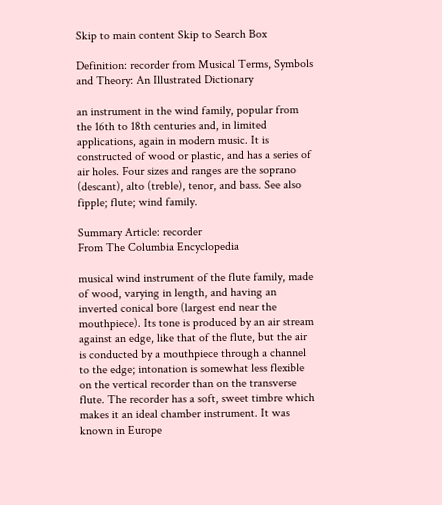Skip to main content Skip to Search Box

Definition: recorder from Musical Terms, Symbols and Theory: An Illustrated Dictionary

an instrument in the wind family, popular from the 16th to 18th centuries and, in limited applications, again in modern music. It is constructed of wood or plastic, and has a series of air holes. Four sizes and ranges are the soprano (descant), alto (treble), tenor, and bass. See also fipple; flute; wind family.

Summary Article: recorder
From The Columbia Encyclopedia

musical wind instrument of the flute family, made of wood, varying in length, and having an inverted conical bore (largest end near the mouthpiece). Its tone is produced by an air stream against an edge, like that of the flute, but the air is conducted by a mouthpiece through a channel to the edge; intonation is somewhat less flexible on the vertical recorder than on the transverse flute. The recorder has a soft, sweet timbre which makes it an ideal chamber instrument. It was known in Europe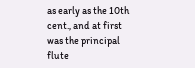as early as the 10th cent., and at first was the principal flute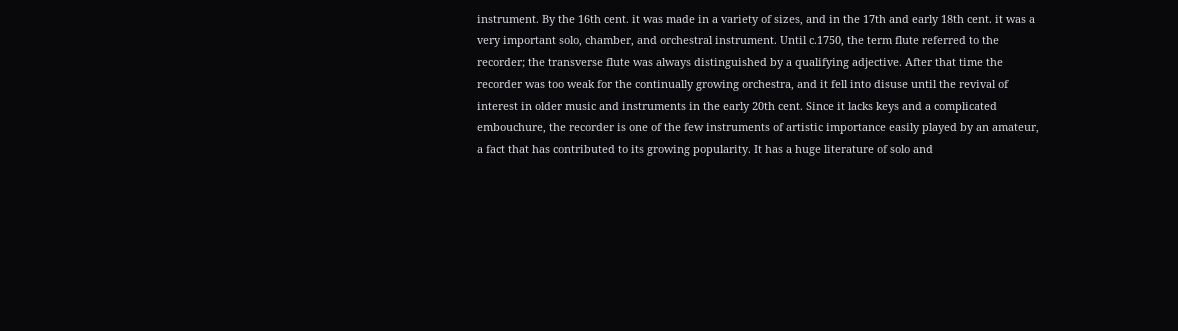instrument. By the 16th cent. it was made in a variety of sizes, and in the 17th and early 18th cent. it was a very important solo, chamber, and orchestral instrument. Until c.1750, the term flute referred to the recorder; the transverse flute was always distinguished by a qualifying adjective. After that time the recorder was too weak for the continually growing orchestra, and it fell into disuse until the revival of interest in older music and instruments in the early 20th cent. Since it lacks keys and a complicated embouchure, the recorder is one of the few instruments of artistic importance easily played by an amateur, a fact that has contributed to its growing popularity. It has a huge literature of solo and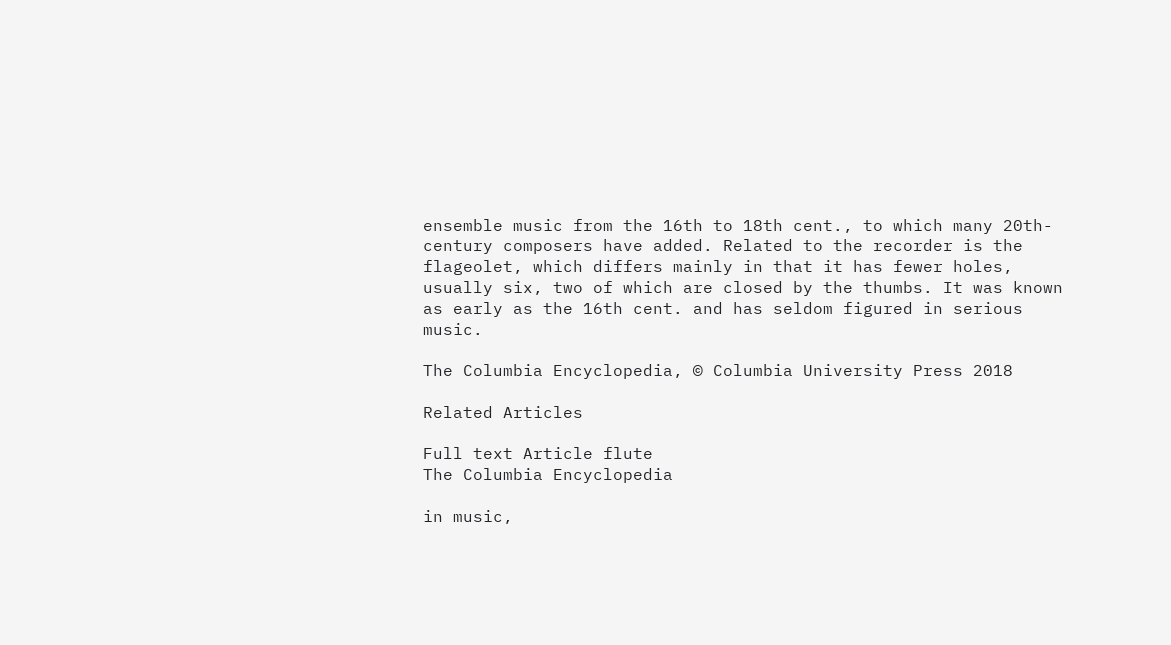ensemble music from the 16th to 18th cent., to which many 20th-century composers have added. Related to the recorder is the flageolet, which differs mainly in that it has fewer holes, usually six, two of which are closed by the thumbs. It was known as early as the 16th cent. and has seldom figured in serious music.

The Columbia Encyclopedia, © Columbia University Press 2018

Related Articles

Full text Article flute
The Columbia Encyclopedia

in music,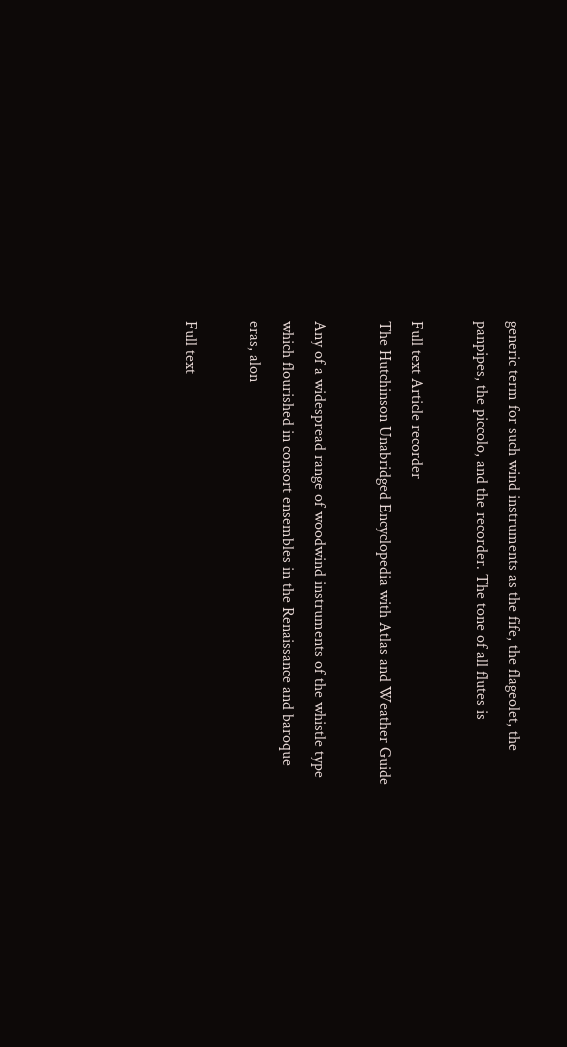generic term for such wind instruments as the fife, the flageolet, the panpipes, the piccolo, and the recorder. The tone of all flutes is

Full text Article recorder
The Hutchinson Unabridged Encyclopedia with Atlas and Weather Guide

Any of a widespread range of woodwind instruments of the whistle type which flourished in consort ensembles in the Renaissance and baroque eras, alon

Full text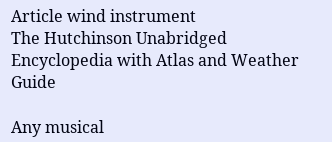Article wind instrument
The Hutchinson Unabridged Encyclopedia with Atlas and Weather Guide

Any musical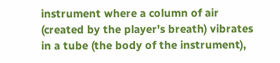instrument where a column of air (created by the player's breath) vibrates in a tube (the body of the instrument),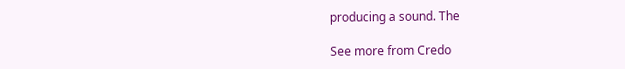producing a sound. The

See more from Credo